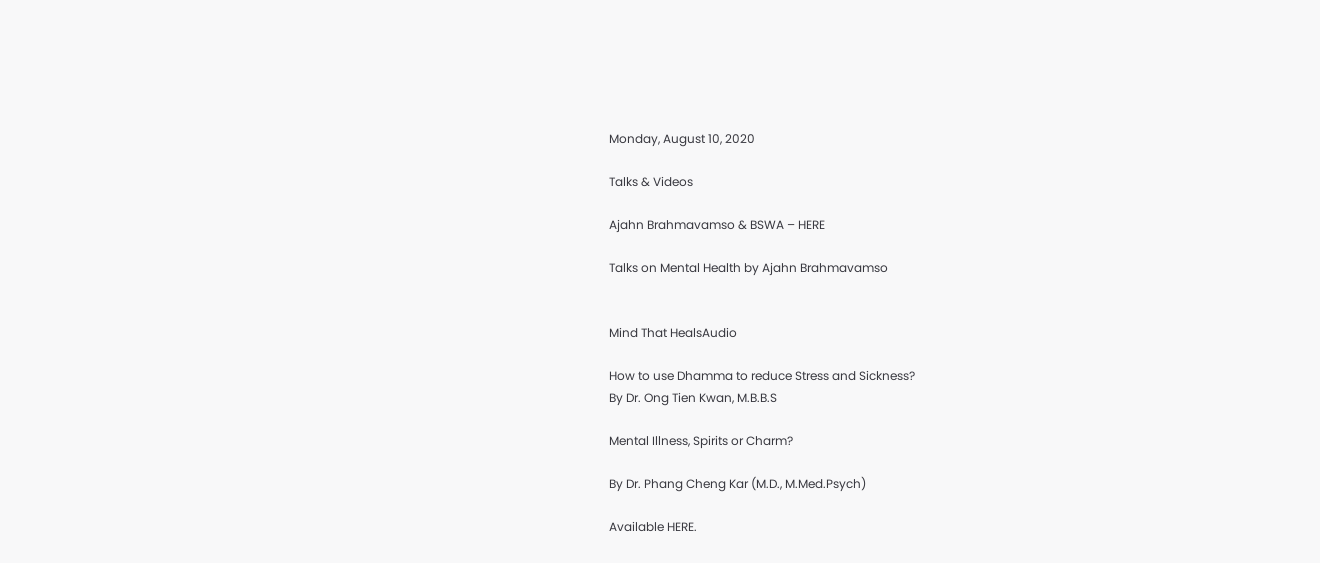Monday, August 10, 2020

Talks & Videos

Ajahn Brahmavamso & BSWA – HERE

Talks on Mental Health by Ajahn Brahmavamso


Mind That HealsAudio

How to use Dhamma to reduce Stress and Sickness?
By Dr. Ong Tien Kwan, M.B.B.S

Mental Illness, Spirits or Charm?

By Dr. Phang Cheng Kar (M.D., M.Med.Psych)

Available HERE.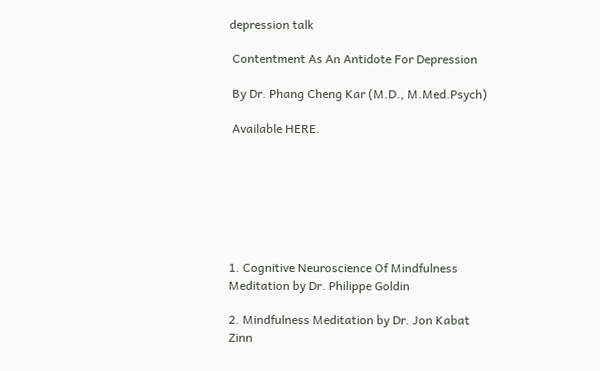depression talk

 Contentment As An Antidote For Depression

 By Dr. Phang Cheng Kar (M.D., M.Med.Psych)

 Available HERE.







1. Cognitive Neuroscience Of Mindfulness Meditation by Dr. Philippe Goldin

2. Mindfulness Meditation by Dr. Jon Kabat Zinn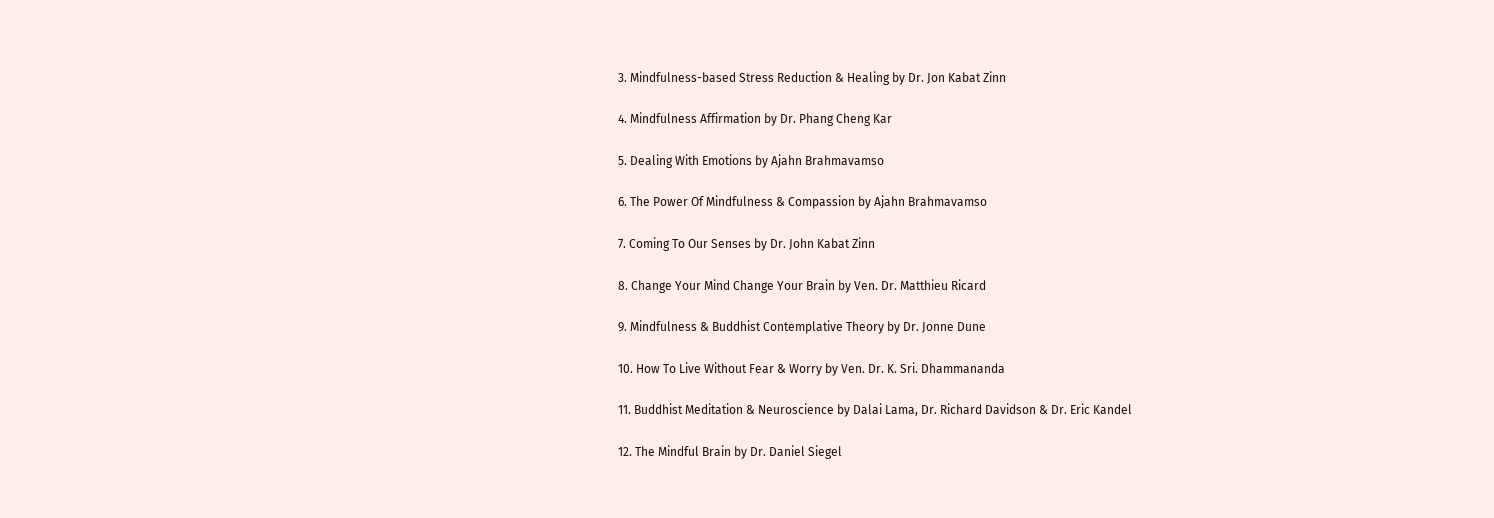3. Mindfulness-based Stress Reduction & Healing by Dr. Jon Kabat Zinn

4. Mindfulness Affirmation by Dr. Phang Cheng Kar

5. Dealing With Emotions by Ajahn Brahmavamso

6. The Power Of Mindfulness & Compassion by Ajahn Brahmavamso

7. Coming To Our Senses by Dr. John Kabat Zinn

8. Change Your Mind Change Your Brain by Ven. Dr. Matthieu Ricard

9. Mindfulness & Buddhist Contemplative Theory by Dr. Jonne Dune

10. How To Live Without Fear & Worry by Ven. Dr. K. Sri. Dhammananda

11. Buddhist Meditation & Neuroscience by Dalai Lama, Dr. Richard Davidson & Dr. Eric Kandel

12. The Mindful Brain by Dr. Daniel Siegel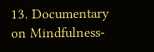13. Documentary on Mindfulness-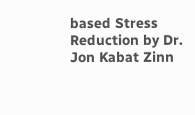based Stress Reduction by Dr. Jon Kabat Zinn